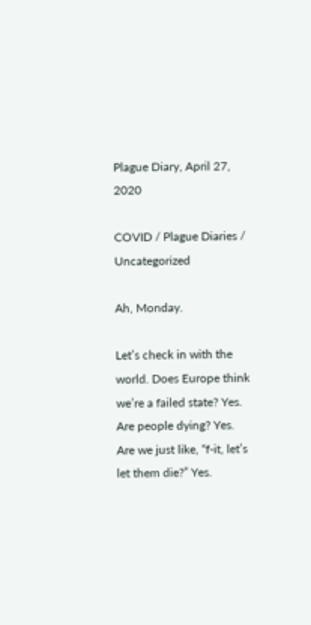Plague Diary, April 27, 2020

COVID / Plague Diaries / Uncategorized

Ah, Monday.

Let’s check in with the world. Does Europe think we’re a failed state? Yes. Are people dying? Yes. Are we just like, “f-it, let’s let them die?” Yes.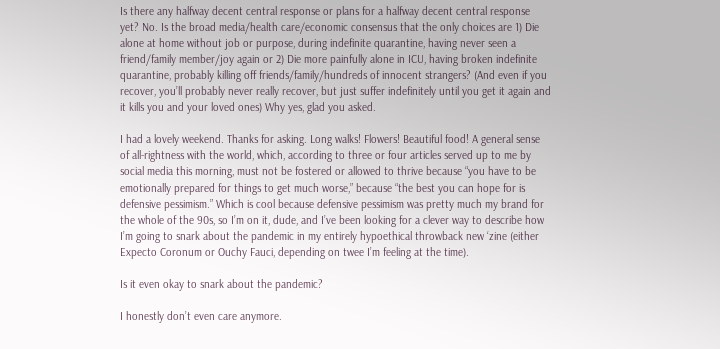Is there any halfway decent central response or plans for a halfway decent central response yet? No. Is the broad media/health care/economic consensus that the only choices are 1) Die alone at home without job or purpose, during indefinite quarantine, having never seen a friend/family member/joy again or 2) Die more painfully alone in ICU, having broken indefinite quarantine, probably killing off friends/family/hundreds of innocent strangers? (And even if you recover, you’ll probably never really recover, but just suffer indefinitely until you get it again and it kills you and your loved ones) Why yes, glad you asked.

I had a lovely weekend. Thanks for asking. Long walks! Flowers! Beautiful food! A general sense of all-rightness with the world, which, according to three or four articles served up to me by social media this morning, must not be fostered or allowed to thrive because “you have to be emotionally prepared for things to get much worse,” because “the best you can hope for is defensive pessimism.” Which is cool because defensive pessimism was pretty much my brand for the whole of the 90s, so I’m on it, dude, and I’ve been looking for a clever way to describe how I’m going to snark about the pandemic in my entirely hypoethical throwback new ‘zine (either Expecto Coronum or Ouchy Fauci, depending on twee I’m feeling at the time).

Is it even okay to snark about the pandemic?

I honestly don’t even care anymore.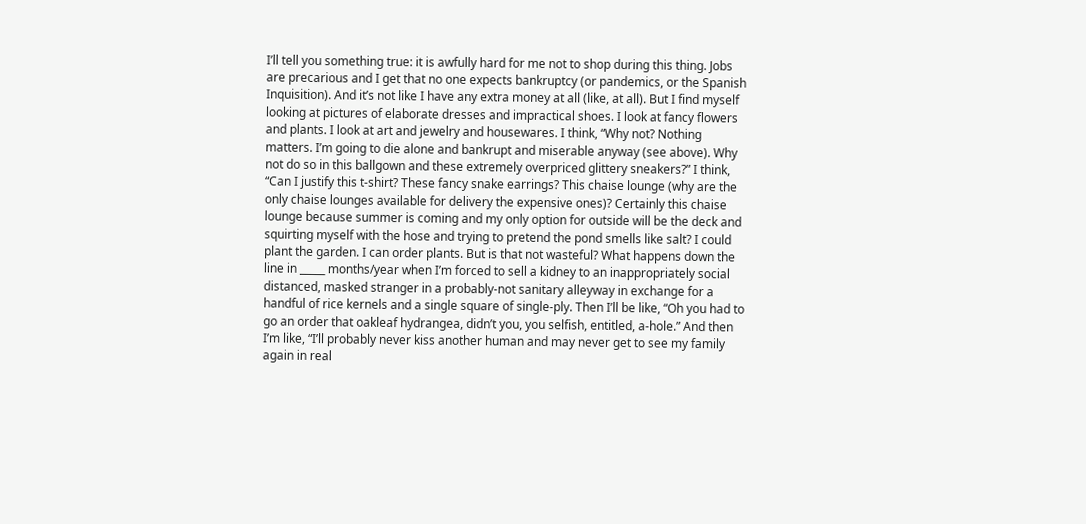I’ll tell you something true: it is awfully hard for me not to shop during this thing. Jobs are precarious and I get that no one expects bankruptcy (or pandemics, or the Spanish Inquisition). And it’s not like I have any extra money at all (like, at all). But I find myself looking at pictures of elaborate dresses and impractical shoes. I look at fancy flowers and plants. I look at art and jewelry and housewares. I think, “Why not? Nothing matters. I’m going to die alone and bankrupt and miserable anyway (see above). Why not do so in this ballgown and these extremely overpriced glittery sneakers?” I think, “Can I justify this t-shirt? These fancy snake earrings? This chaise lounge (why are the only chaise lounges available for delivery the expensive ones)? Certainly this chaise lounge because summer is coming and my only option for outside will be the deck and squirting myself with the hose and trying to pretend the pond smells like salt? I could plant the garden. I can order plants. But is that not wasteful? What happens down the line in _____ months/year when I’m forced to sell a kidney to an inappropriately social distanced, masked stranger in a probably-not sanitary alleyway in exchange for a handful of rice kernels and a single square of single-ply. Then I’ll be like, “Oh you had to go an order that oakleaf hydrangea, didn’t you, you selfish, entitled, a-hole.” And then I’m like, “I’ll probably never kiss another human and may never get to see my family again in real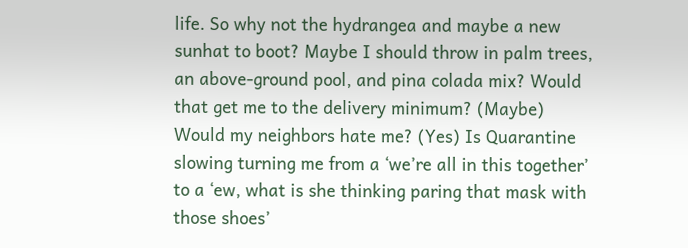life. So why not the hydrangea and maybe a new sunhat to boot? Maybe I should throw in palm trees, an above-ground pool, and pina colada mix? Would that get me to the delivery minimum? (Maybe) Would my neighbors hate me? (Yes) Is Quarantine slowing turning me from a ‘we’re all in this together’ to a ‘ew, what is she thinking paring that mask with those shoes’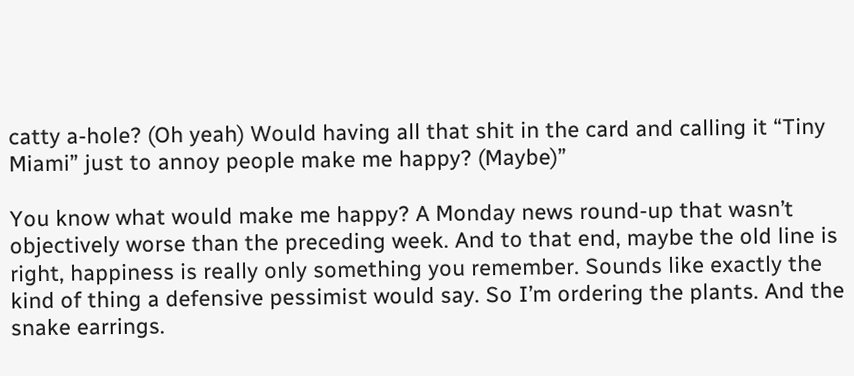catty a-hole? (Oh yeah) Would having all that shit in the card and calling it “Tiny Miami” just to annoy people make me happy? (Maybe)”

You know what would make me happy? A Monday news round-up that wasn’t objectively worse than the preceding week. And to that end, maybe the old line is right, happiness is really only something you remember. Sounds like exactly the kind of thing a defensive pessimist would say. So I’m ordering the plants. And the snake earrings.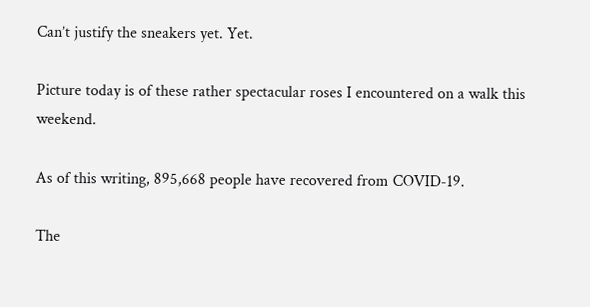Can’t justify the sneakers yet. Yet.

Picture today is of these rather spectacular roses I encountered on a walk this weekend.

As of this writing, 895,668 people have recovered from COVID-19.

The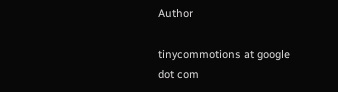Author

tinycommotions at google dot com